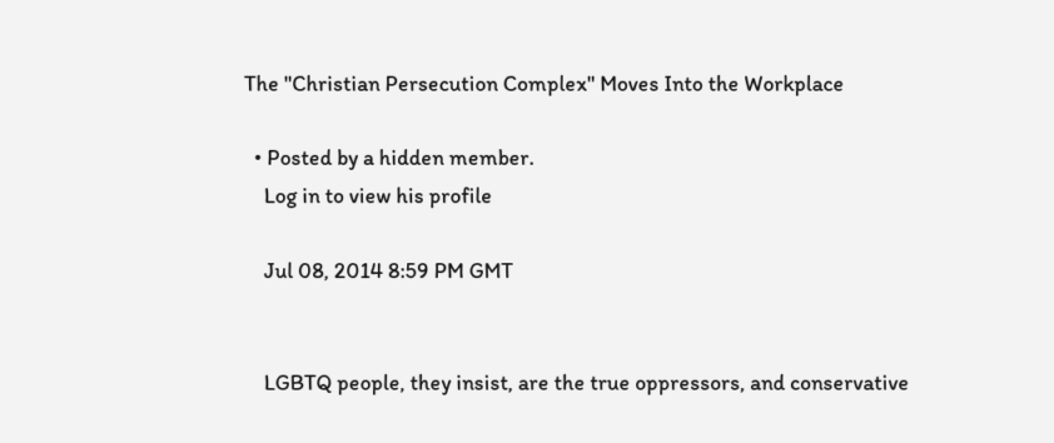The "Christian Persecution Complex" Moves Into the Workplace

  • Posted by a hidden member.
    Log in to view his profile

    Jul 08, 2014 8:59 PM GMT


    LGBTQ people, they insist, are the true oppressors, and conservative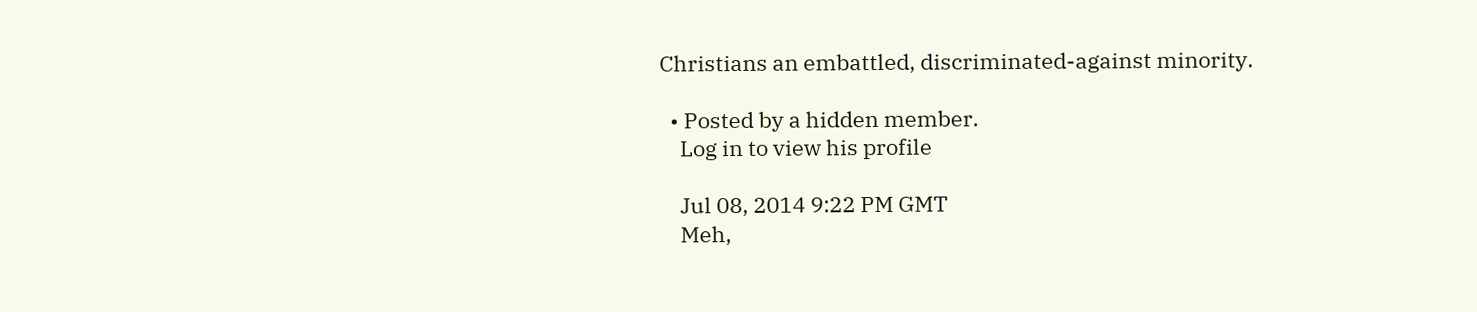Christians an embattled, discriminated-against minority.

  • Posted by a hidden member.
    Log in to view his profile

    Jul 08, 2014 9:22 PM GMT
    Meh,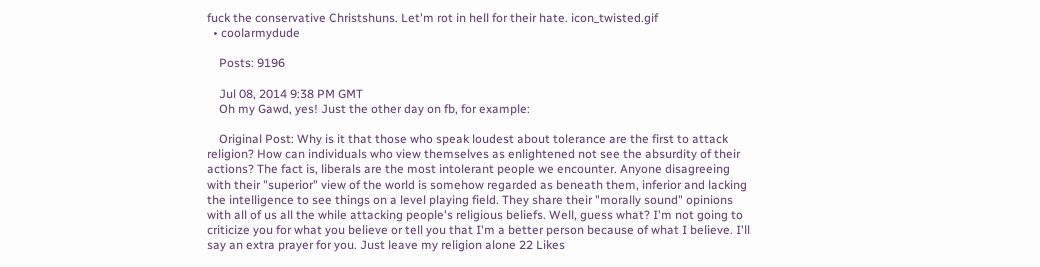fuck the conservative Christshuns. Let'm rot in hell for their hate. icon_twisted.gif
  • coolarmydude

    Posts: 9196

    Jul 08, 2014 9:38 PM GMT
    Oh my Gawd, yes! Just the other day on fb, for example:

    Original Post: Why is it that those who speak loudest about tolerance are the first to attack religion? How can individuals who view themselves as enlightened not see the absurdity of their actions? The fact is, liberals are the most intolerant people we encounter. Anyone disagreeing with their "superior" view of the world is somehow regarded as beneath them, inferior and lacking the intelligence to see things on a level playing field. They share their "morally sound" opinions with all of us all the while attacking people's religious beliefs. Well, guess what? I'm not going to criticize you for what you believe or tell you that I'm a better person because of what I believe. I'll say an extra prayer for you. Just leave my religion alone 22 Likes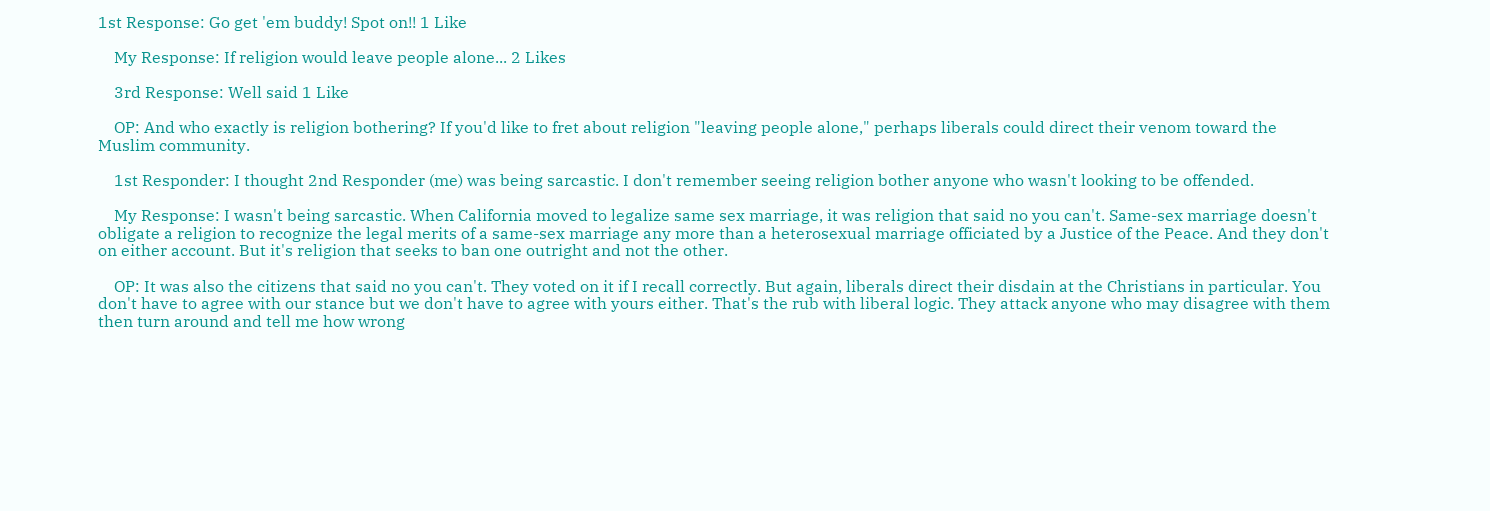1st Response: Go get 'em buddy! Spot on!! 1 Like

    My Response: If religion would leave people alone... 2 Likes

    3rd Response: Well said 1 Like

    OP: And who exactly is religion bothering? If you'd like to fret about religion "leaving people alone," perhaps liberals could direct their venom toward the Muslim community.

    1st Responder: I thought 2nd Responder (me) was being sarcastic. I don't remember seeing religion bother anyone who wasn't looking to be offended.

    My Response: I wasn't being sarcastic. When California moved to legalize same sex marriage, it was religion that said no you can't. Same-sex marriage doesn't obligate a religion to recognize the legal merits of a same-sex marriage any more than a heterosexual marriage officiated by a Justice of the Peace. And they don't on either account. But it's religion that seeks to ban one outright and not the other.

    OP: It was also the citizens that said no you can't. They voted on it if I recall correctly. But again, liberals direct their disdain at the Christians in particular. You don't have to agree with our stance but we don't have to agree with yours either. That's the rub with liberal logic. They attack anyone who may disagree with them then turn around and tell me how wrong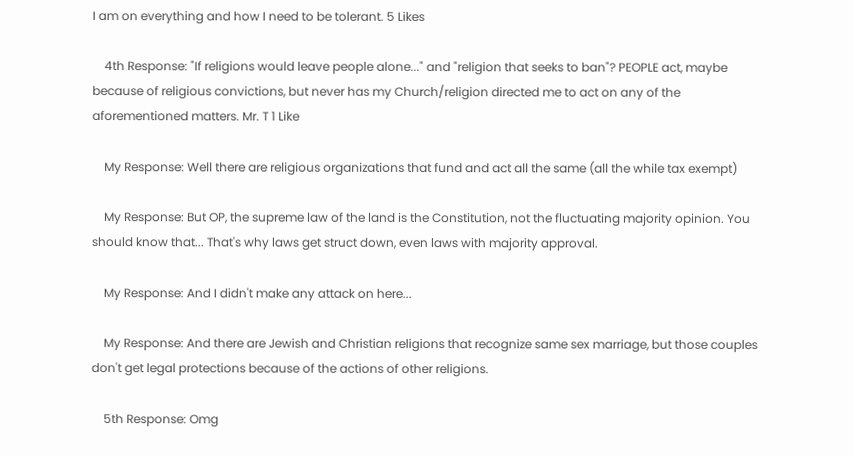I am on everything and how I need to be tolerant. 5 Likes

    4th Response: "If religions would leave people alone..." and "religion that seeks to ban"? PEOPLE act, maybe because of religious convictions, but never has my Church/religion directed me to act on any of the aforementioned matters. Mr. T 1 Like

    My Response: Well there are religious organizations that fund and act all the same (all the while tax exempt)

    My Response: But OP, the supreme law of the land is the Constitution, not the fluctuating majority opinion. You should know that... That's why laws get struct down, even laws with majority approval.

    My Response: And I didn't make any attack on here...

    My Response: And there are Jewish and Christian religions that recognize same sex marriage, but those couples don't get legal protections because of the actions of other religions.

    5th Response: Omg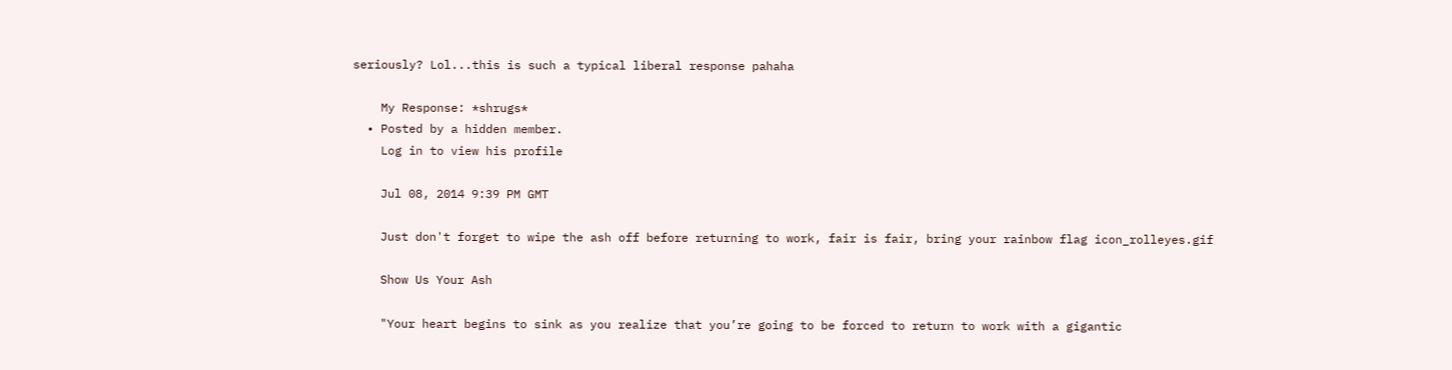seriously? Lol...this is such a typical liberal response pahaha

    My Response: *shrugs*
  • Posted by a hidden member.
    Log in to view his profile

    Jul 08, 2014 9:39 PM GMT

    Just don't forget to wipe the ash off before returning to work, fair is fair, bring your rainbow flag icon_rolleyes.gif

    Show Us Your Ash

    "Your heart begins to sink as you realize that you’re going to be forced to return to work with a gigantic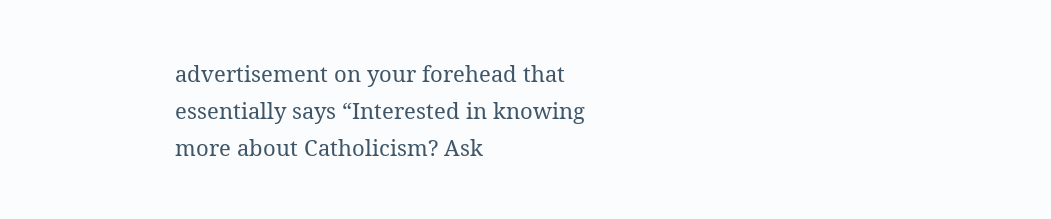advertisement on your forehead that essentially says “Interested in knowing more about Catholicism? Ask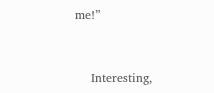me!”


    Interesting,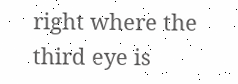right where the third eye is